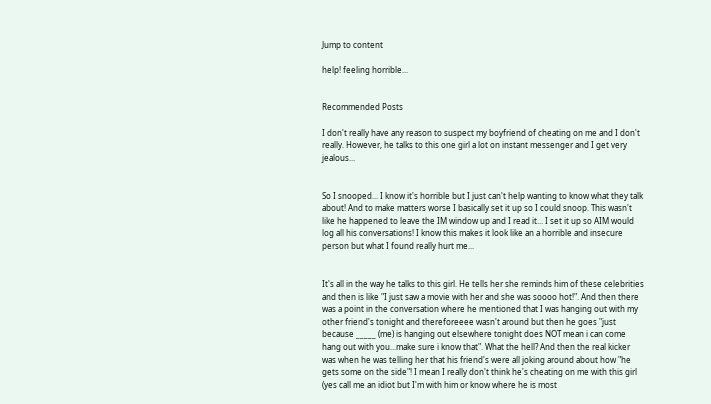Jump to content

help! feeling horrible...


Recommended Posts

I don't really have any reason to suspect my boyfriend of cheating on me and I don't really. However, he talks to this one girl a lot on instant messenger and I get very jealous...


So I snooped... I know it's horrible but I just can't help wanting to know what they talk about! And to make matters worse I basically set it up so I could snoop. This wasn't like he happened to leave the IM window up and I read it... I set it up so AIM would log all his conversations! I know this makes it look like an a horrible and insecure person but what I found really hurt me...


It's all in the way he talks to this girl. He tells her she reminds him of these celebrities and then is like "I just saw a movie with her and she was soooo hot!". And then there was a point in the conversation where he mentioned that I was hanging out with my other friend's tonight and thereforeeee wasn't around but then he goes "just because _____ (me) is hanging out elsewhere tonight does NOT mean i can come hang out with you...make sure i know that". What the hell? And then the real kicker was when he was telling her that his friend's were all joking around about how "he gets some on the side"! I mean I really don't think he's cheating on me with this girl (yes call me an idiot but I'm with him or know where he is most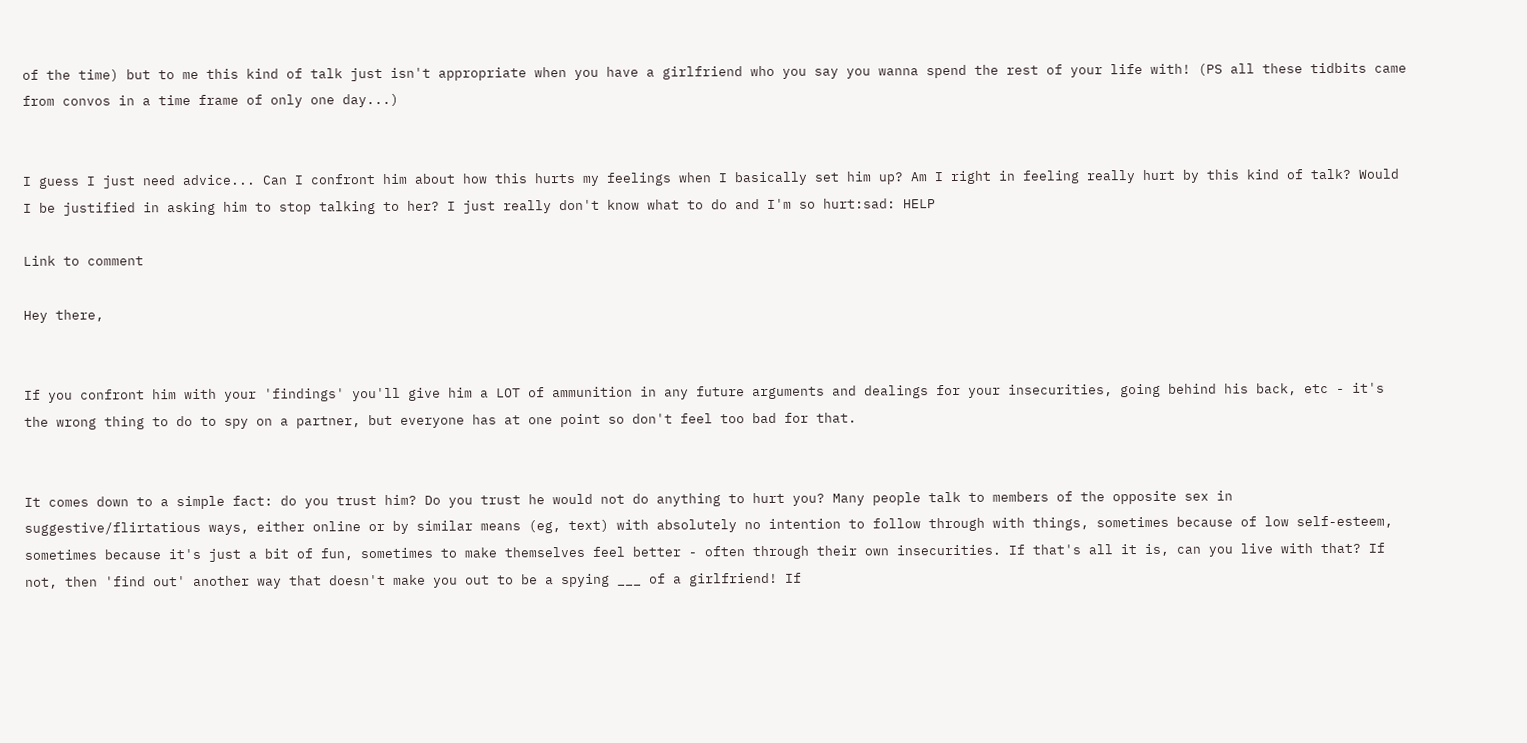of the time) but to me this kind of talk just isn't appropriate when you have a girlfriend who you say you wanna spend the rest of your life with! (PS all these tidbits came from convos in a time frame of only one day...)


I guess I just need advice... Can I confront him about how this hurts my feelings when I basically set him up? Am I right in feeling really hurt by this kind of talk? Would I be justified in asking him to stop talking to her? I just really don't know what to do and I'm so hurt:sad: HELP

Link to comment

Hey there,


If you confront him with your 'findings' you'll give him a LOT of ammunition in any future arguments and dealings for your insecurities, going behind his back, etc - it's the wrong thing to do to spy on a partner, but everyone has at one point so don't feel too bad for that.


It comes down to a simple fact: do you trust him? Do you trust he would not do anything to hurt you? Many people talk to members of the opposite sex in suggestive/flirtatious ways, either online or by similar means (eg, text) with absolutely no intention to follow through with things, sometimes because of low self-esteem, sometimes because it's just a bit of fun, sometimes to make themselves feel better - often through their own insecurities. If that's all it is, can you live with that? If not, then 'find out' another way that doesn't make you out to be a spying ___ of a girlfriend! If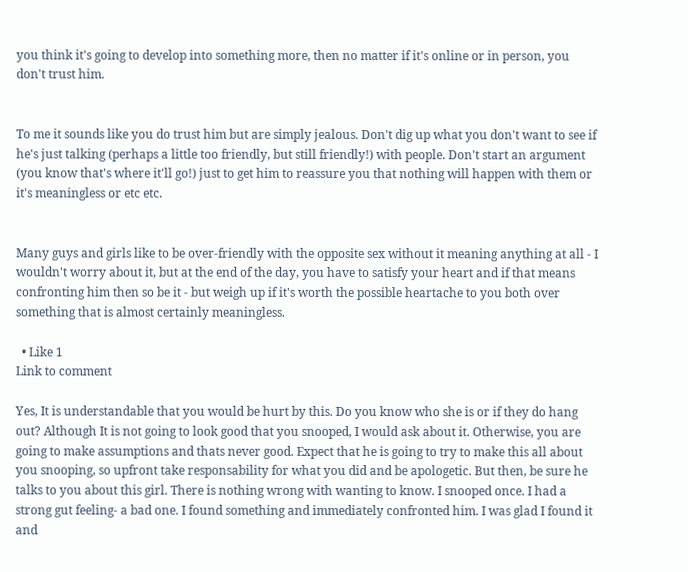you think it's going to develop into something more, then no matter if it's online or in person, you don't trust him.


To me it sounds like you do trust him but are simply jealous. Don't dig up what you don't want to see if he's just talking (perhaps a little too friendly, but still friendly!) with people. Don't start an argument (you know that's where it'll go!) just to get him to reassure you that nothing will happen with them or it's meaningless or etc etc.


Many guys and girls like to be over-friendly with the opposite sex without it meaning anything at all - I wouldn't worry about it, but at the end of the day, you have to satisfy your heart and if that means confronting him then so be it - but weigh up if it's worth the possible heartache to you both over something that is almost certainly meaningless.

  • Like 1
Link to comment

Yes, It is understandable that you would be hurt by this. Do you know who she is or if they do hang out? Although It is not going to look good that you snooped, I would ask about it. Otherwise, you are going to make assumptions and thats never good. Expect that he is going to try to make this all about you snooping, so upfront take responsability for what you did and be apologetic. But then, be sure he talks to you about this girl. There is nothing wrong with wanting to know. I snooped once. I had a strong gut feeling- a bad one. I found something and immediately confronted him. I was glad I found it and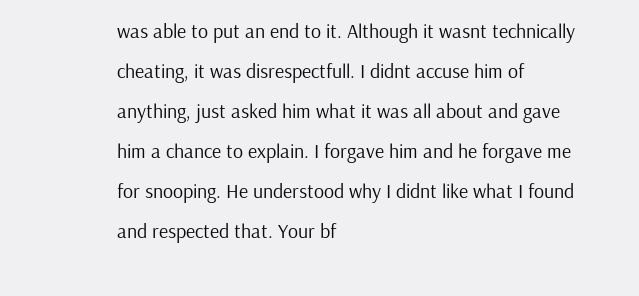was able to put an end to it. Although it wasnt technically cheating, it was disrespectfull. I didnt accuse him of anything, just asked him what it was all about and gave him a chance to explain. I forgave him and he forgave me for snooping. He understood why I didnt like what I found and respected that. Your bf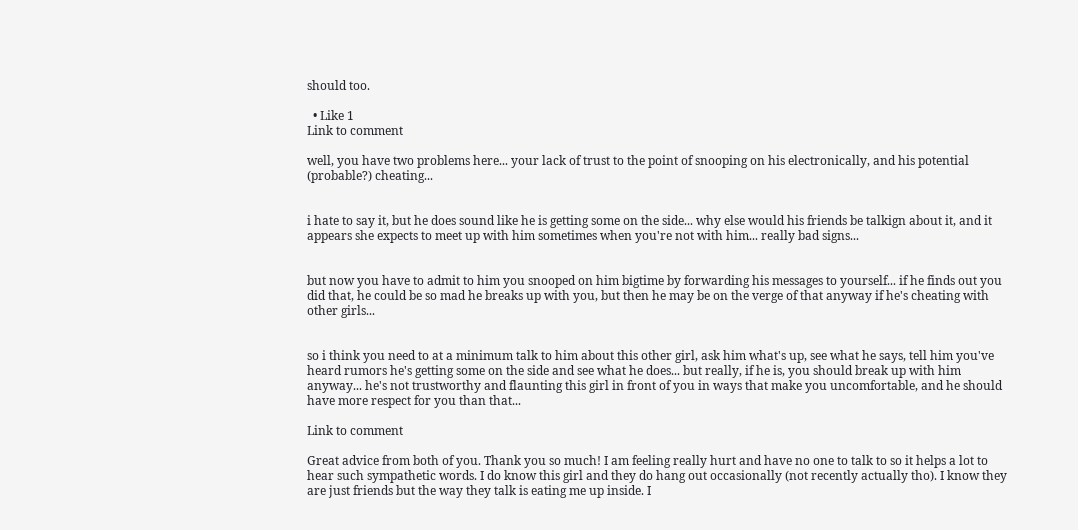should too.

  • Like 1
Link to comment

well, you have two problems here... your lack of trust to the point of snooping on his electronically, and his potential (probable?) cheating...


i hate to say it, but he does sound like he is getting some on the side... why else would his friends be talkign about it, and it appears she expects to meet up with him sometimes when you're not with him... really bad signs...


but now you have to admit to him you snooped on him bigtime by forwarding his messages to yourself... if he finds out you did that, he could be so mad he breaks up with you, but then he may be on the verge of that anyway if he's cheating with other girls...


so i think you need to at a minimum talk to him about this other girl, ask him what's up, see what he says, tell him you've heard rumors he's getting some on the side and see what he does... but really, if he is, you should break up with him anyway... he's not trustworthy and flaunting this girl in front of you in ways that make you uncomfortable, and he should have more respect for you than that...

Link to comment

Great advice from both of you. Thank you so much! I am feeling really hurt and have no one to talk to so it helps a lot to hear such sympathetic words. I do know this girl and they do hang out occasionally (not recently actually tho). I know they are just friends but the way they talk is eating me up inside. I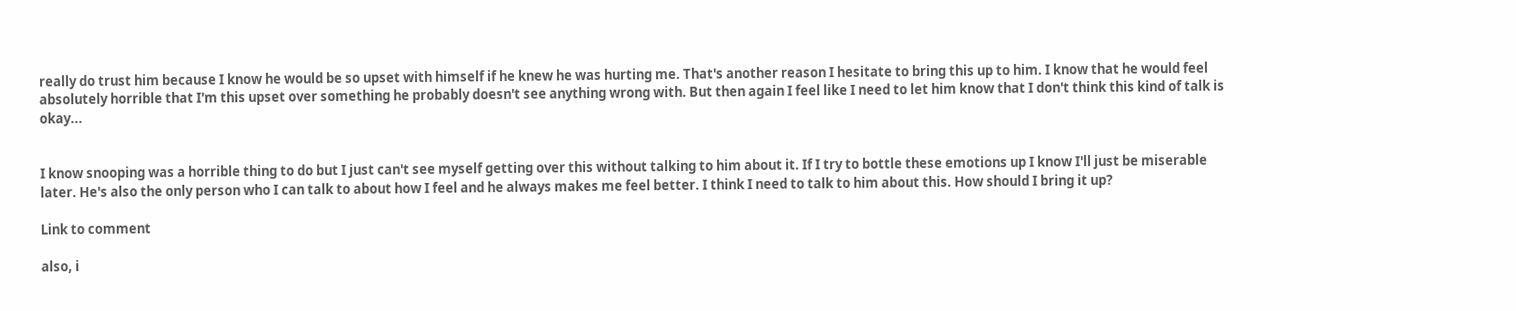really do trust him because I know he would be so upset with himself if he knew he was hurting me. That's another reason I hesitate to bring this up to him. I know that he would feel absolutely horrible that I'm this upset over something he probably doesn't see anything wrong with. But then again I feel like I need to let him know that I don't think this kind of talk is okay...


I know snooping was a horrible thing to do but I just can't see myself getting over this without talking to him about it. If I try to bottle these emotions up I know I'll just be miserable later. He's also the only person who I can talk to about how I feel and he always makes me feel better. I think I need to talk to him about this. How should I bring it up?

Link to comment

also, i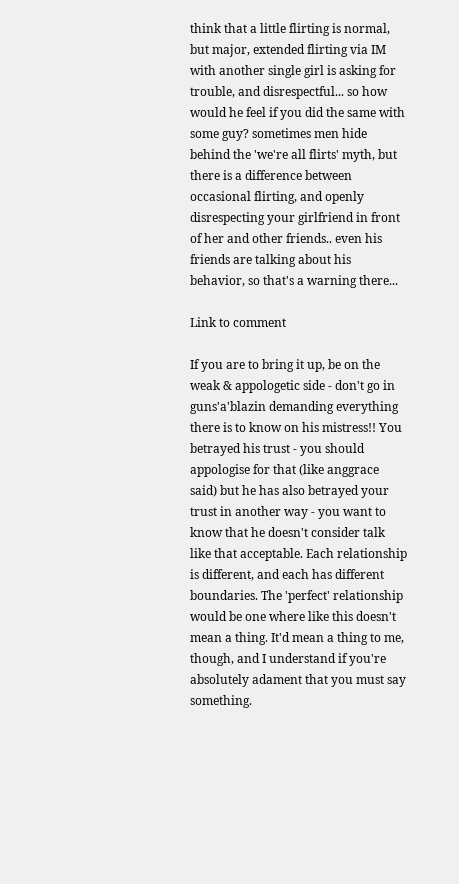think that a little flirting is normal, but major, extended flirting via IM with another single girl is asking for trouble, and disrespectful... so how would he feel if you did the same with some guy? sometimes men hide behind the 'we're all flirts' myth, but there is a difference between occasional flirting, and openly disrespecting your girlfriend in front of her and other friends.. even his friends are talking about his behavior, so that's a warning there...

Link to comment

If you are to bring it up, be on the weak & appologetic side - don't go in guns'a'blazin demanding everything there is to know on his mistress!! You betrayed his trust - you should appologise for that (like anggrace said) but he has also betrayed your trust in another way - you want to know that he doesn't consider talk like that acceptable. Each relationship is different, and each has different boundaries. The 'perfect' relationship would be one where like this doesn't mean a thing. It'd mean a thing to me, though, and I understand if you're absolutely adament that you must say something.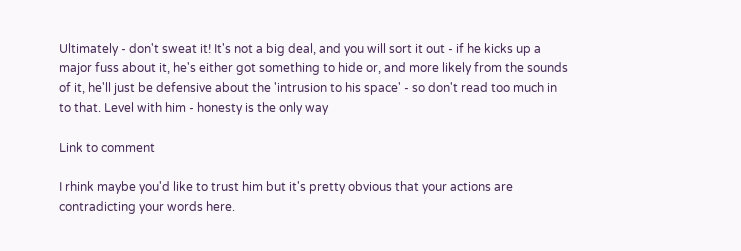Ultimately - don't sweat it! It's not a big deal, and you will sort it out - if he kicks up a major fuss about it, he's either got something to hide or, and more likely from the sounds of it, he'll just be defensive about the 'intrusion to his space' - so don't read too much in to that. Level with him - honesty is the only way

Link to comment

I rhink maybe you'd like to trust him but it's pretty obvious that your actions are contradicting your words here.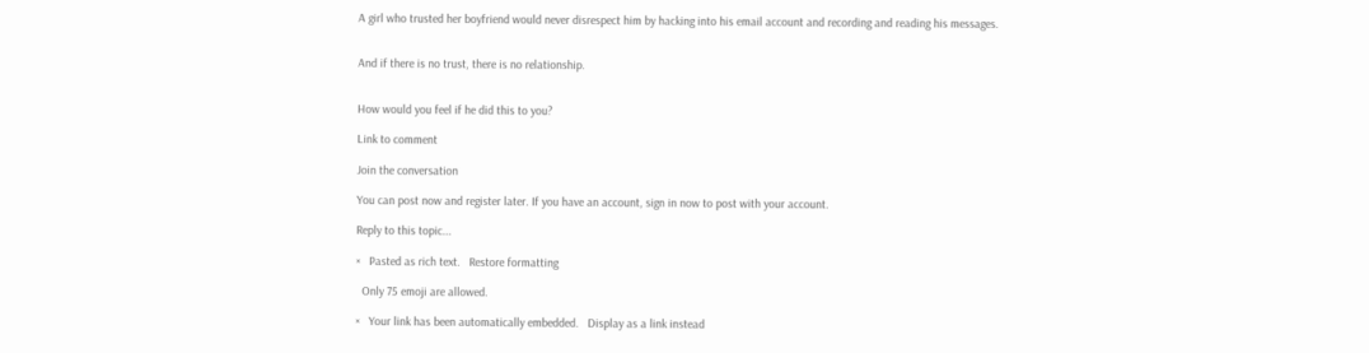A girl who trusted her boyfriend would never disrespect him by hacking into his email account and recording and reading his messages.


And if there is no trust, there is no relationship.


How would you feel if he did this to you?

Link to comment

Join the conversation

You can post now and register later. If you have an account, sign in now to post with your account.

Reply to this topic...

×   Pasted as rich text.   Restore formatting

  Only 75 emoji are allowed.

×   Your link has been automatically embedded.   Display as a link instead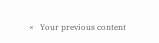×   Your previous content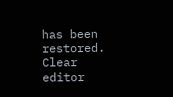has been restored.   Clear editor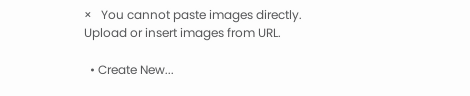×   You cannot paste images directly. Upload or insert images from URL.

  • Create New...